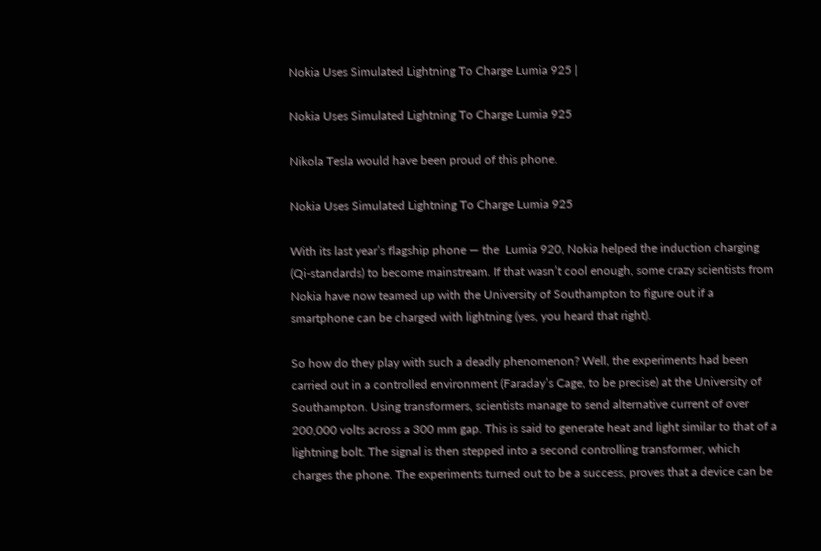Nokia Uses Simulated Lightning To Charge Lumia 925 |

Nokia Uses Simulated Lightning To Charge Lumia 925

Nikola Tesla would have been proud of this phone.

Nokia Uses Simulated Lightning To Charge Lumia 925

With its last year’s flagship phone — the  Lumia 920, Nokia helped the induction charging (Qi-standards) to become mainstream. If that wasn’t cool enough, some crazy scientists from Nokia have now teamed up with the University of Southampton to figure out if a smartphone can be charged with lightning (yes, you heard that right).

So how do they play with such a deadly phenomenon? Well, the experiments had been carried out in a controlled environment (Faraday’s Cage, to be precise) at the University of Southampton. Using transformers, scientists manage to send alternative current of over 200,000 volts across a 300 mm gap. This is said to generate heat and light similar to that of a lightning bolt. The signal is then stepped into a second controlling transformer, which charges the phone. The experiments turned out to be a success, proves that a device can be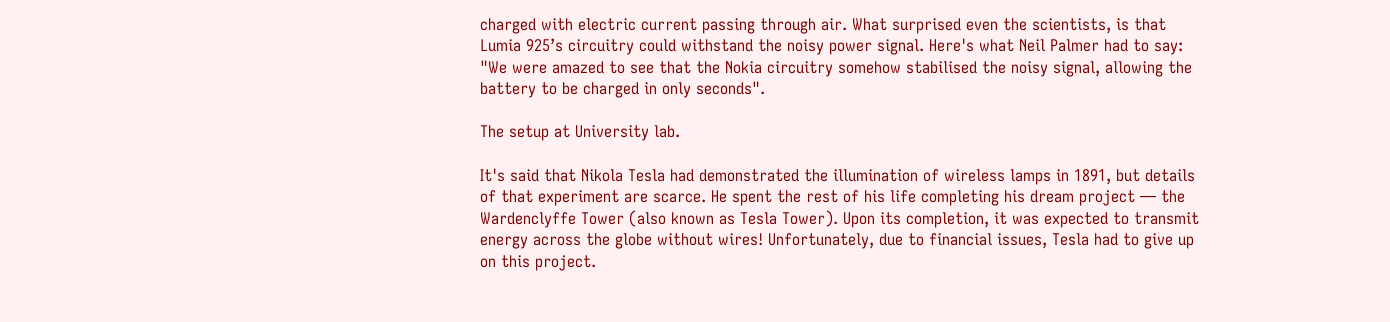charged with electric current passing through air. What surprised even the scientists, is that Lumia 925’s circuitry could withstand the noisy power signal. Here's what Neil Palmer had to say: "We were amazed to see that the Nokia circuitry somehow stabilised the noisy signal, allowing the battery to be charged in only seconds".

The setup at University lab.

It's said that Nikola Tesla had demonstrated the illumination of wireless lamps in 1891, but details of that experiment are scarce. He spent the rest of his life completing his dream project — the Wardenclyffe Tower (also known as Tesla Tower). Upon its completion, it was expected to transmit energy across the globe without wires! Unfortunately, due to financial issues, Tesla had to give up on this project.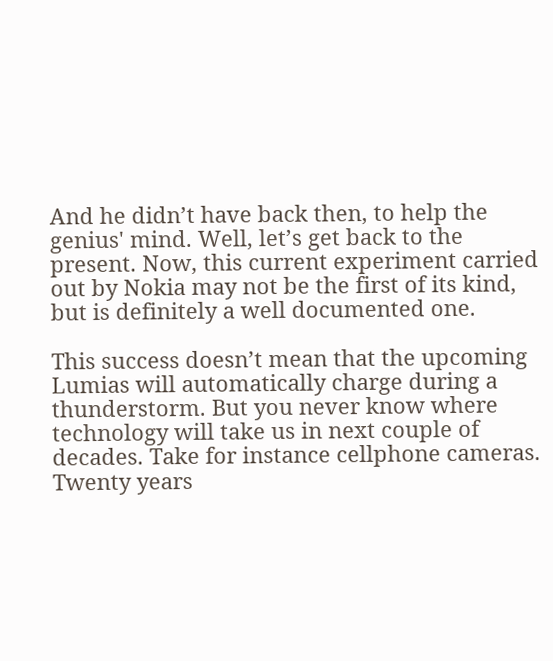And he didn’t have back then, to help the genius' mind. Well, let’s get back to the present. Now, this current experiment carried out by Nokia may not be the first of its kind, but is definitely a well documented one.

This success doesn’t mean that the upcoming Lumias will automatically charge during a thunderstorm. But you never know where technology will take us in next couple of decades. Take for instance cellphone cameras. Twenty years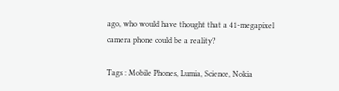ago, who would have thought that a 41-megapixel camera phone could be a reality?

Tags : Mobile Phones, Lumia, Science, Nokia